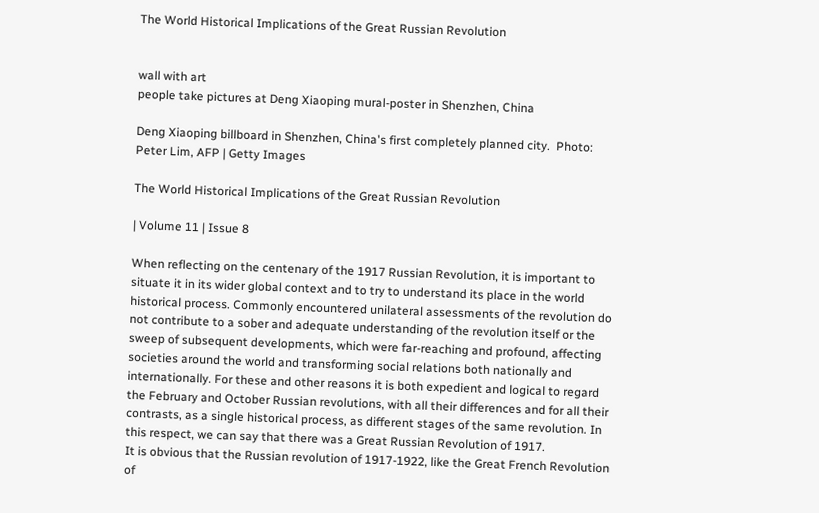The World Historical Implications of the Great Russian Revolution


wall with art
people take pictures at Deng Xiaoping mural-poster in Shenzhen, China

Deng Xiaoping billboard in Shenzhen, China's first completely planned city.  Photo: Peter Lim, AFP | Getty Images

The World Historical Implications of the Great Russian Revolution

| Volume 11 | Issue 8

When reflecting on the centenary of the 1917 Russian Revolution, it is important to situate it in its wider global context and to try to understand its place in the world historical process. Commonly encountered unilateral assessments of the revolution do not contribute to a sober and adequate understanding of the revolution itself or the sweep of subsequent developments, which were far-reaching and profound, affecting societies around the world and transforming social relations both nationally and internationally. For these and other reasons it is both expedient and logical to regard the February and October Russian revolutions, with all their differences and for all their contrasts, as a single historical process, as different stages of the same revolution. In this respect, we can say that there was a Great Russian Revolution of 1917.
It is obvious that the Russian revolution of 1917-1922, like the Great French Revolution of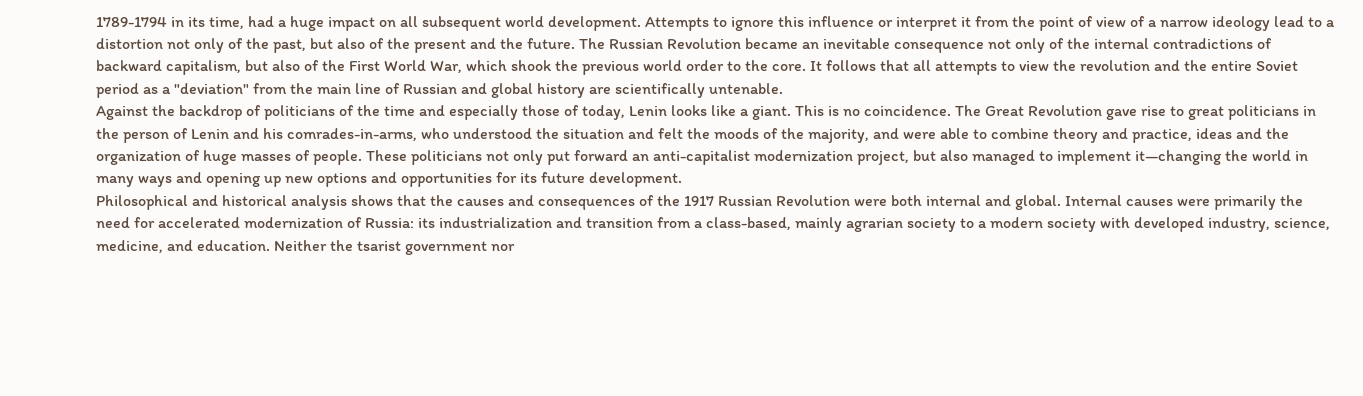1789-1794 in its time, had a huge impact on all subsequent world development. Attempts to ignore this influence or interpret it from the point of view of a narrow ideology lead to a distortion not only of the past, but also of the present and the future. The Russian Revolution became an inevitable consequence not only of the internal contradictions of backward capitalism, but also of the First World War, which shook the previous world order to the core. It follows that all attempts to view the revolution and the entire Soviet period as a "deviation" from the main line of Russian and global history are scientifically untenable.
Against the backdrop of politicians of the time and especially those of today, Lenin looks like a giant. This is no coincidence. The Great Revolution gave rise to great politicians in the person of Lenin and his comrades-in-arms, who understood the situation and felt the moods of the majority, and were able to combine theory and practice, ideas and the organization of huge masses of people. These politicians not only put forward an anti-capitalist modernization project, but also managed to implement it—changing the world in many ways and opening up new options and opportunities for its future development.
Philosophical and historical analysis shows that the causes and consequences of the 1917 Russian Revolution were both internal and global. Internal causes were primarily the need for accelerated modernization of Russia: its industrialization and transition from a class-based, mainly agrarian society to a modern society with developed industry, science, medicine, and education. Neither the tsarist government nor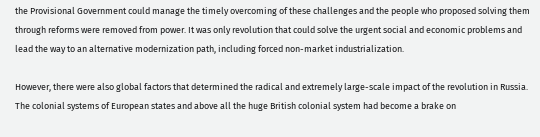the Provisional Government could manage the timely overcoming of these challenges and the people who proposed solving them through reforms were removed from power. It was only revolution that could solve the urgent social and economic problems and lead the way to an alternative modernization path, including forced non-market industrialization.

However, there were also global factors that determined the radical and extremely large-scale impact of the revolution in Russia. The colonial systems of European states and above all the huge British colonial system had become a brake on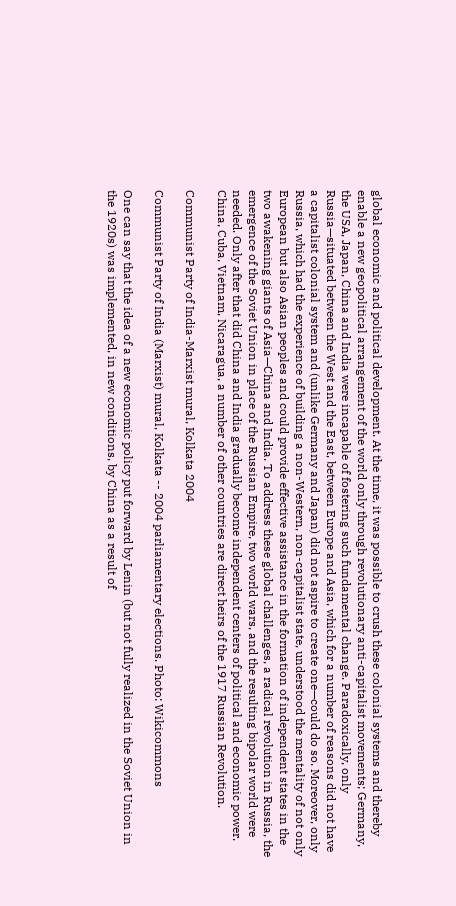global economic and political development. At the time, it was possible to crush these colonial systems and thereby enable a new geopolitical arrangement of the world only through revolutionary anti-capitalist movements; Germany, the USA, Japan, China and India were incapable of fostering such fundamental change. Paradoxically, only Russia—situated between the West and the East, between Europe and Asia, which for a number of reasons did not have a capitalist colonial system and (unlike Germany and Japan) did not aspire to create one—could do so. Moreover, only Russia, which had the experience of building a non-Western, non-capitalist state, understood the mentality of not only European but also Asian peoples and could provide effective assistance in the formation of independent states in the two awakening giants of Asia—China and India. To address these global challenges, a radical revolution in Russia, the emergence of the Soviet Union in place of the Russian Empire, two world wars, and the resulting bipolar world were needed. Only after that did China and India gradually become independent centers of political and economic power. China, Cuba, Vietnam, Nicaragua, a number of other countries are direct heirs of the 1917 Russian Revolution.

Communist Party of India-Marxist mural, Kolkata 2004

Communist Party of India (Marxist) mural, Kolkata -- 2004 parliamentary elections. Photo: Wikicommons

One can say that the idea of a new economic policy put forward by Lenin (but not fully realized in the Soviet Union in the 1920s) was implemented, in new conditions, by China as a result of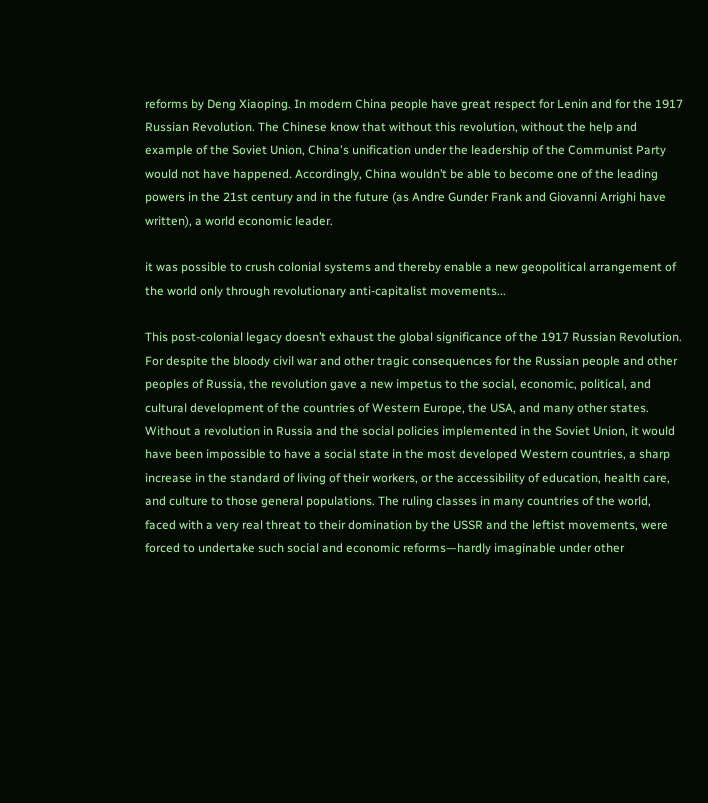reforms by Deng Xiaoping. In modern China people have great respect for Lenin and for the 1917 Russian Revolution. The Chinese know that without this revolution, without the help and example of the Soviet Union, China's unification under the leadership of the Communist Party would not have happened. Accordingly, China wouldn’t be able to become one of the leading powers in the 21st century and in the future (as Andre Gunder Frank and Giovanni Arrighi have written), a world economic leader.

it was possible to crush colonial systems and thereby enable a new geopolitical arrangement of the world only through revolutionary anti-capitalist movements...

This post-colonial legacy doesn’t exhaust the global significance of the 1917 Russian Revolution. For despite the bloody civil war and other tragic consequences for the Russian people and other peoples of Russia, the revolution gave a new impetus to the social, economic, political, and cultural development of the countries of Western Europe, the USA, and many other states. Without a revolution in Russia and the social policies implemented in the Soviet Union, it would have been impossible to have a social state in the most developed Western countries, a sharp increase in the standard of living of their workers, or the accessibility of education, health care, and culture to those general populations. The ruling classes in many countries of the world, faced with a very real threat to their domination by the USSR and the leftist movements, were forced to undertake such social and economic reforms—hardly imaginable under other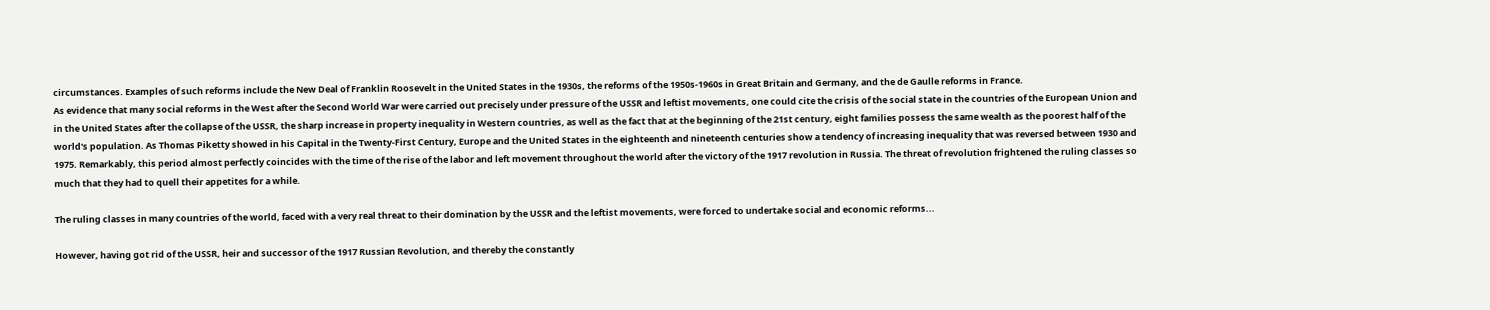circumstances. Examples of such reforms include the New Deal of Franklin Roosevelt in the United States in the 1930s, the reforms of the 1950s-1960s in Great Britain and Germany, and the de Gaulle reforms in France.
As evidence that many social reforms in the West after the Second World War were carried out precisely under pressure of the USSR and leftist movements, one could cite the crisis of the social state in the countries of the European Union and in the United States after the collapse of the USSR, the sharp increase in property inequality in Western countries, as well as the fact that at the beginning of the 21st century, eight families possess the same wealth as the poorest half of the world's population. As Thomas Piketty showed in his Capital in the Twenty-First Century, Europe and the United States in the eighteenth and nineteenth centuries show a tendency of increasing inequality that was reversed between 1930 and 1975. Remarkably, this period almost perfectly coincides with the time of the rise of the labor and left movement throughout the world after the victory of the 1917 revolution in Russia. The threat of revolution frightened the ruling classes so much that they had to quell their appetites for a while.

The ruling classes in many countries of the world, faced with a very real threat to their domination by the USSR and the leftist movements, were forced to undertake social and economic reforms...

However, having got rid of the USSR, heir and successor of the 1917 Russian Revolution, and thereby the constantly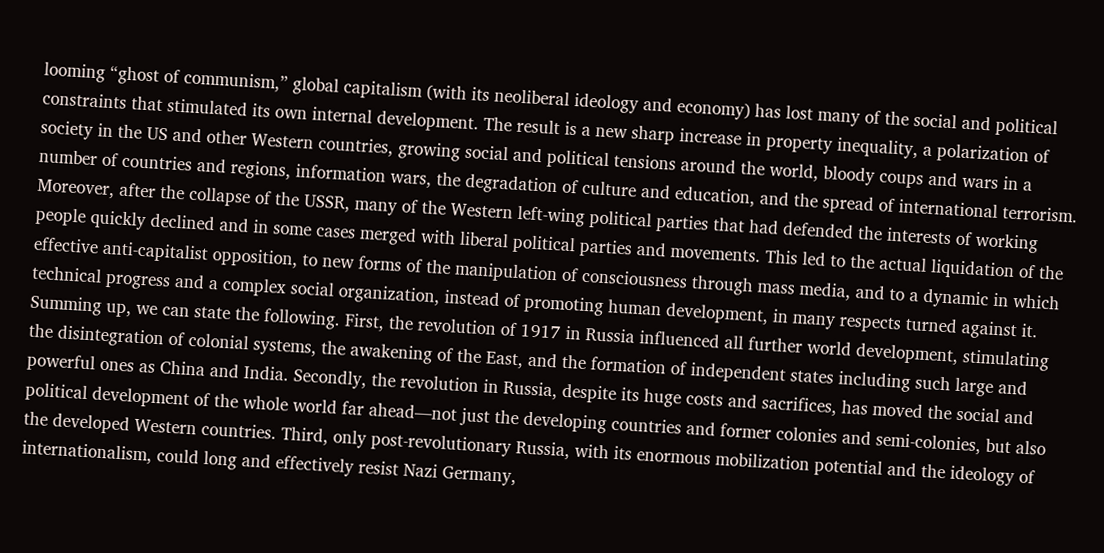looming “ghost of communism,” global capitalism (with its neoliberal ideology and economy) has lost many of the social and political constraints that stimulated its own internal development. The result is a new sharp increase in property inequality, a polarization of society in the US and other Western countries, growing social and political tensions around the world, bloody coups and wars in a number of countries and regions, information wars, the degradation of culture and education, and the spread of international terrorism. Moreover, after the collapse of the USSR, many of the Western left-wing political parties that had defended the interests of working people quickly declined and in some cases merged with liberal political parties and movements. This led to the actual liquidation of the effective anti-capitalist opposition, to new forms of the manipulation of consciousness through mass media, and to a dynamic in which technical progress and a complex social organization, instead of promoting human development, in many respects turned against it.
Summing up, we can state the following. First, the revolution of 1917 in Russia influenced all further world development, stimulating the disintegration of colonial systems, the awakening of the East, and the formation of independent states including such large and powerful ones as China and India. Secondly, the revolution in Russia, despite its huge costs and sacrifices, has moved the social and political development of the whole world far ahead—not just the developing countries and former colonies and semi-colonies, but also the developed Western countries. Third, only post-revolutionary Russia, with its enormous mobilization potential and the ideology of internationalism, could long and effectively resist Nazi Germany,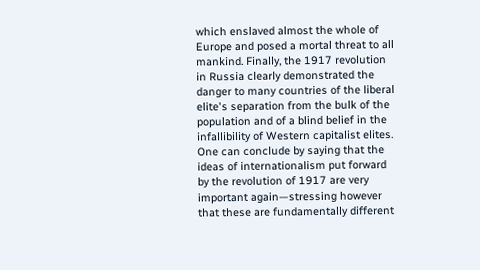which enslaved almost the whole of Europe and posed a mortal threat to all mankind. Finally, the 1917 revolution in Russia clearly demonstrated the danger to many countries of the liberal elite's separation from the bulk of the population and of a blind belief in the infallibility of Western capitalist elites. One can conclude by saying that the ideas of internationalism put forward by the revolution of 1917 are very important again—stressing however that these are fundamentally different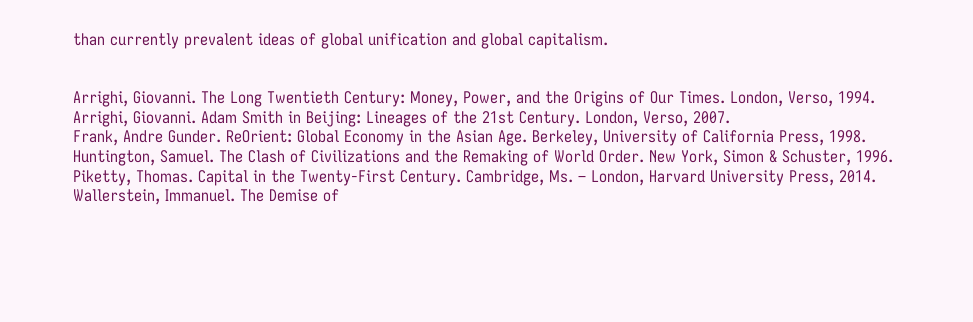than currently prevalent ideas of global unification and global capitalism.


Arrighi, Giovanni. The Long Twentieth Century: Money, Power, and the Origins of Our Times. London, Verso, 1994.
Arrighi, Giovanni. Adam Smith in Beijing: Lineages of the 21st Century. London, Verso, 2007.
Frank, Andre Gunder. ReOrient: Global Economy in the Asian Age. Berkeley, University of California Press, 1998.
Huntington, Samuel. The Clash of Civilizations and the Remaking of World Order. New York, Simon & Schuster, 1996.
Piketty, Thomas. Capital in the Twenty-First Century. Cambridge, Ms. – London, Harvard University Press, 2014.
Wallerstein, Immanuel. The Demise of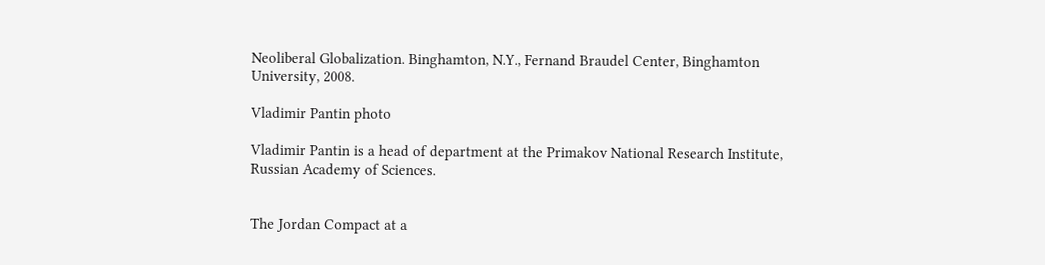Neoliberal Globalization. Binghamton, N.Y., Fernand Braudel Center, Binghamton University, 2008.

Vladimir Pantin photo

Vladimir Pantin is a head of department at the Primakov National Research Institute, Russian Academy of Sciences.


The Jordan Compact at a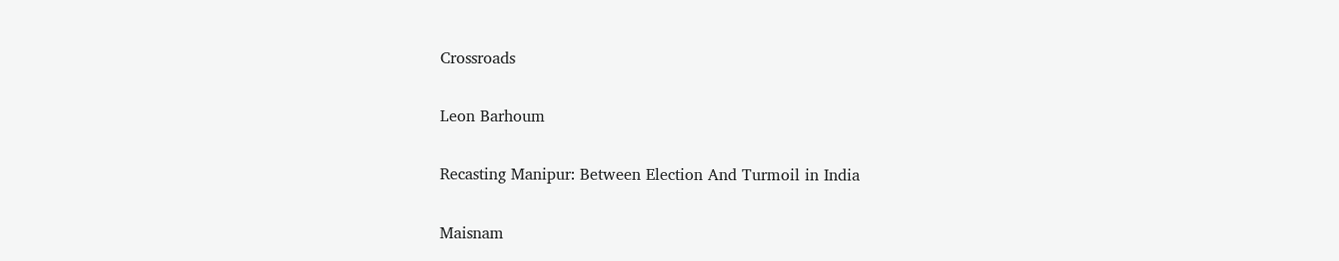Crossroads

Leon Barhoum

Recasting Manipur: Between Election And Turmoil in India

Maisnam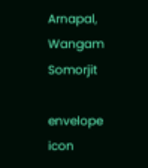Arnapal, Wangam Somorjit

envelope icon